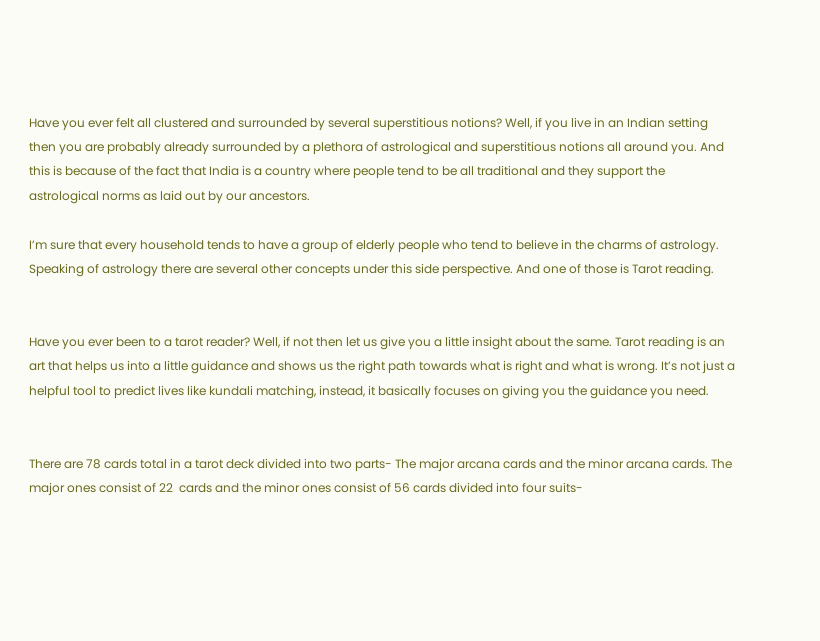Have you ever felt all clustered and surrounded by several superstitious notions? Well, if you live in an Indian setting then you are probably already surrounded by a plethora of astrological and superstitious notions all around you. And this is because of the fact that India is a country where people tend to be all traditional and they support the astrological norms as laid out by our ancestors.

I’m sure that every household tends to have a group of elderly people who tend to believe in the charms of astrology. Speaking of astrology there are several other concepts under this side perspective. And one of those is Tarot reading.


Have you ever been to a tarot reader? Well, if not then let us give you a little insight about the same. Tarot reading is an art that helps us into a little guidance and shows us the right path towards what is right and what is wrong. It’s not just a helpful tool to predict lives like kundali matching, instead, it basically focuses on giving you the guidance you need.


There are 78 cards total in a tarot deck divided into two parts- The major arcana cards and the minor arcana cards. The major ones consist of 22  cards and the minor ones consist of 56 cards divided into four suits-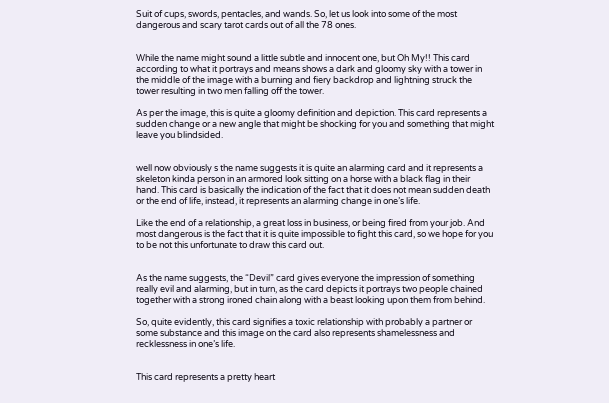Suit of cups, swords, pentacles, and wands. So, let us look into some of the most dangerous and scary tarot cards out of all the 78 ones.


While the name might sound a little subtle and innocent one, but Oh My!! This card according to what it portrays and means shows a dark and gloomy sky with a tower in the middle of the image with a burning and fiery backdrop and lightning struck the tower resulting in two men falling off the tower.

As per the image, this is quite a gloomy definition and depiction. This card represents a sudden change or a new angle that might be shocking for you and something that might leave you blindsided.


well now obviously s the name suggests it is quite an alarming card and it represents a skeleton kinda person in an armored look sitting on a horse with a black flag in their hand. This card is basically the indication of the fact that it does not mean sudden death or the end of life, instead, it represents an alarming change in one’s life.

Like the end of a relationship, a great loss in business, or being fired from your job. And most dangerous is the fact that it is quite impossible to fight this card, so we hope for you to be not this unfortunate to draw this card out.


As the name suggests, the “Devil” card gives everyone the impression of something really evil and alarming, but in turn, as the card depicts it portrays two people chained together with a strong ironed chain along with a beast looking upon them from behind.

So, quite evidently, this card signifies a toxic relationship with probably a partner or some substance and this image on the card also represents shamelessness and recklessness in one’s life.


This card represents a pretty heart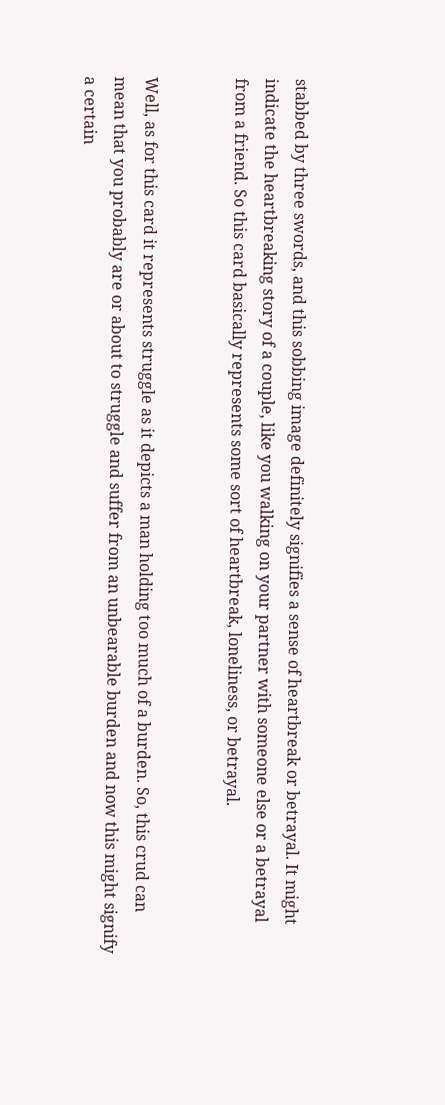stabbed by three swords, and this sobbing image definitely signifies a sense of heartbreak or betrayal. It might indicate the heartbreaking story of a couple, like you walking on your partner with someone else or a betrayal from a friend. So this card basically represents some sort of heartbreak, loneliness, or betrayal.


Well, as for this card it represents struggle as it depicts a man holding too much of a burden. So, this crud can mean that you probably are or about to struggle and suffer from an unbearable burden and now this might signify a certain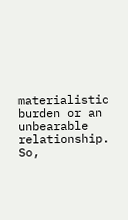materialistic burden or an unbearable relationship. So,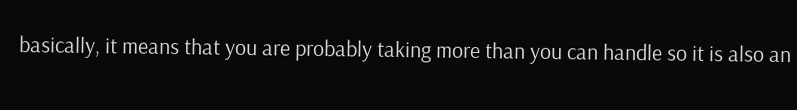basically, it means that you are probably taking more than you can handle so it is also an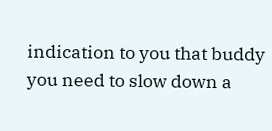indication to you that buddy you need to slow down a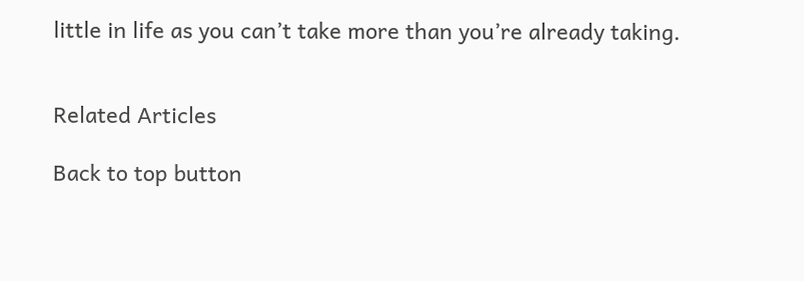little in life as you can’t take more than you’re already taking.


Related Articles

Back to top button